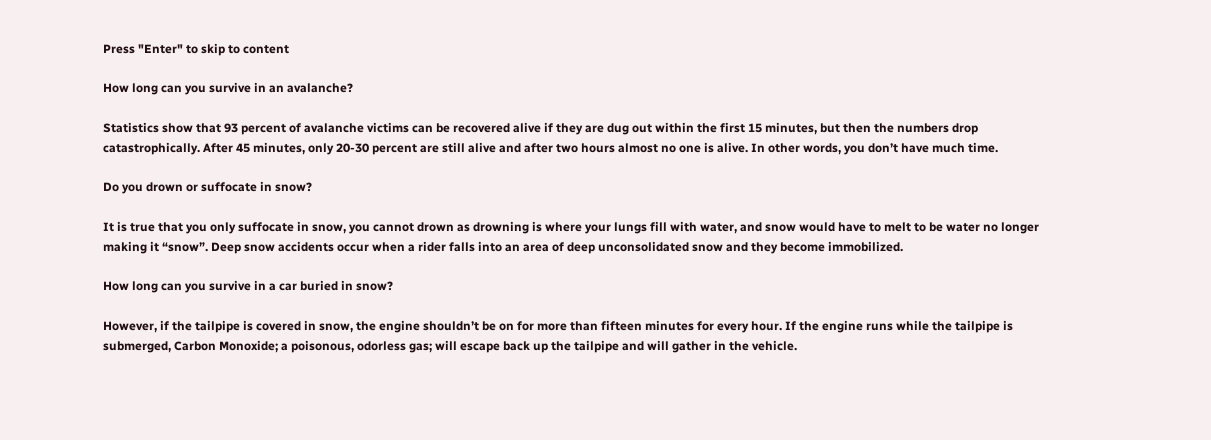Press "Enter" to skip to content

How long can you survive in an avalanche?

Statistics show that 93 percent of avalanche victims can be recovered alive if they are dug out within the first 15 minutes, but then the numbers drop catastrophically. After 45 minutes, only 20-30 percent are still alive and after two hours almost no one is alive. In other words, you don’t have much time.

Do you drown or suffocate in snow?

It is true that you only suffocate in snow, you cannot drown as drowning is where your lungs fill with water, and snow would have to melt to be water no longer making it “snow”. Deep snow accidents occur when a rider falls into an area of deep unconsolidated snow and they become immobilized.

How long can you survive in a car buried in snow?

However, if the tailpipe is covered in snow, the engine shouldn’t be on for more than fifteen minutes for every hour. If the engine runs while the tailpipe is submerged, Carbon Monoxide; a poisonous, odorless gas; will escape back up the tailpipe and will gather in the vehicle.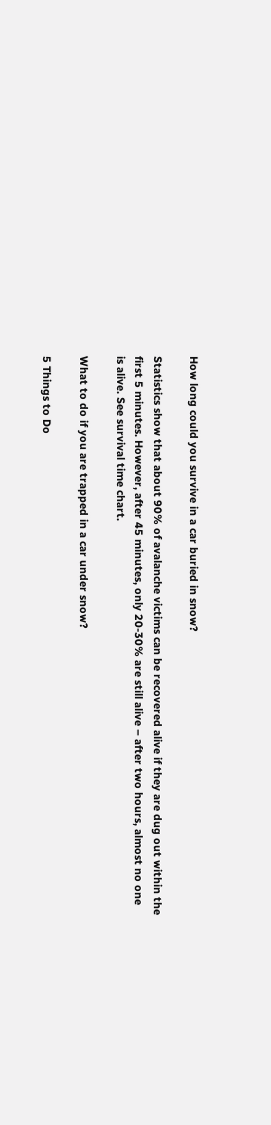How long could you survive in a car buried in snow?

Statistics show that about 90% of avalanche victims can be recovered alive if they are dug out within the first 5 minutes. However, after 45 minutes, only 20-30% are still alive – after two hours, almost no one is alive. See survival time chart.

What to do if you are trapped in a car under snow?

5 Things to Do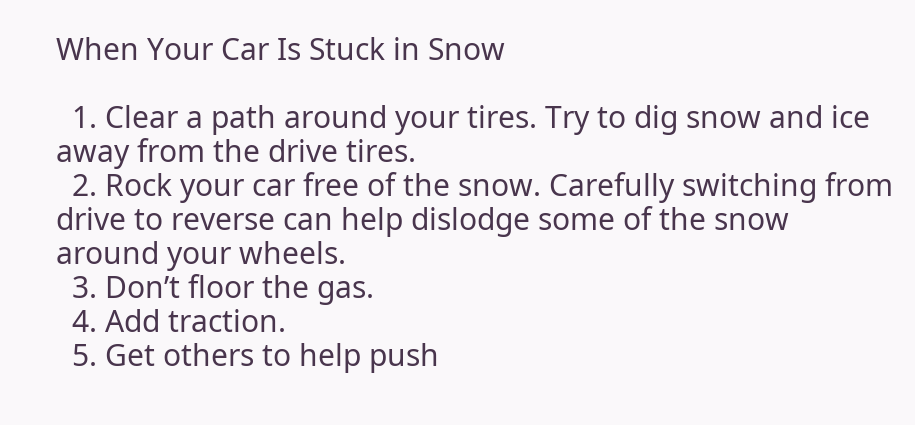When Your Car Is Stuck in Snow

  1. Clear a path around your tires. Try to dig snow and ice away from the drive tires.
  2. Rock your car free of the snow. Carefully switching from drive to reverse can help dislodge some of the snow around your wheels.
  3. Don’t floor the gas.
  4. Add traction.
  5. Get others to help push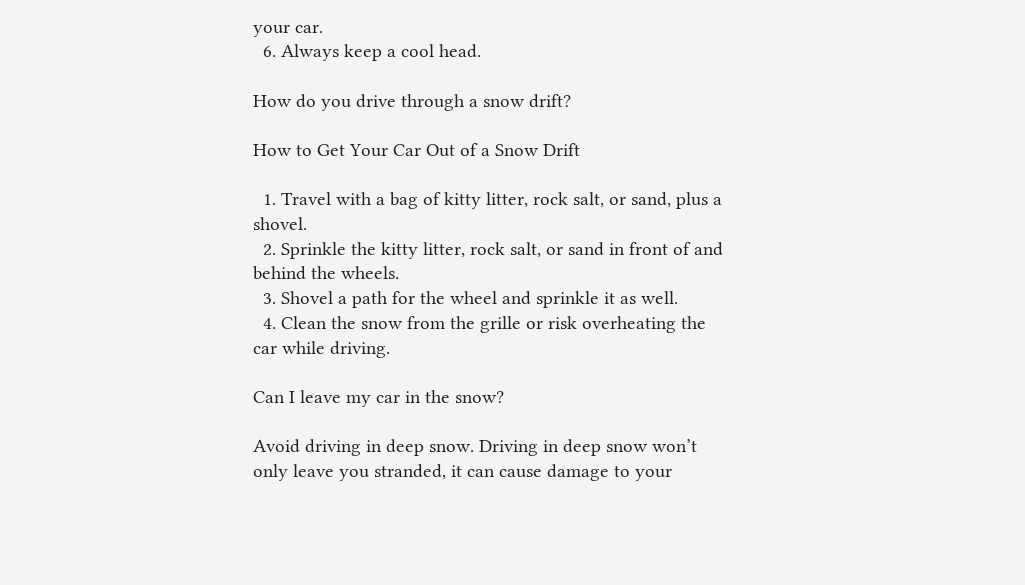your car.
  6. Always keep a cool head.

How do you drive through a snow drift?

How to Get Your Car Out of a Snow Drift

  1. Travel with a bag of kitty litter, rock salt, or sand, plus a shovel.
  2. Sprinkle the kitty litter, rock salt, or sand in front of and behind the wheels.
  3. Shovel a path for the wheel and sprinkle it as well.
  4. Clean the snow from the grille or risk overheating the car while driving.

Can I leave my car in the snow?

Avoid driving in deep snow. Driving in deep snow won’t only leave you stranded, it can cause damage to your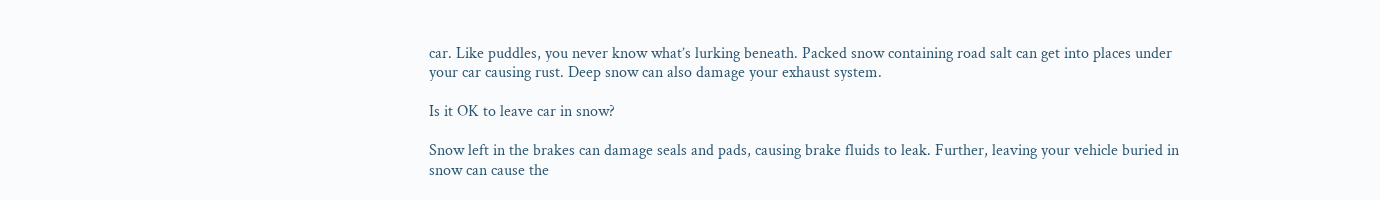car. Like puddles, you never know what’s lurking beneath. Packed snow containing road salt can get into places under your car causing rust. Deep snow can also damage your exhaust system.

Is it OK to leave car in snow?

Snow left in the brakes can damage seals and pads, causing brake fluids to leak. Further, leaving your vehicle buried in snow can cause the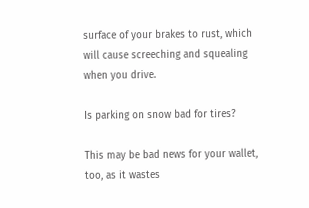surface of your brakes to rust, which will cause screeching and squealing when you drive.

Is parking on snow bad for tires?

This may be bad news for your wallet, too, as it wastes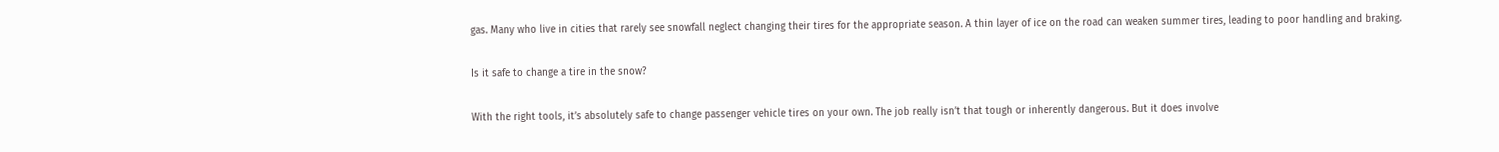gas. Many who live in cities that rarely see snowfall neglect changing their tires for the appropriate season. A thin layer of ice on the road can weaken summer tires, leading to poor handling and braking.

Is it safe to change a tire in the snow?

With the right tools, it’s absolutely safe to change passenger vehicle tires on your own. The job really isn’t that tough or inherently dangerous. But it does involve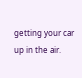getting your car up in the air.